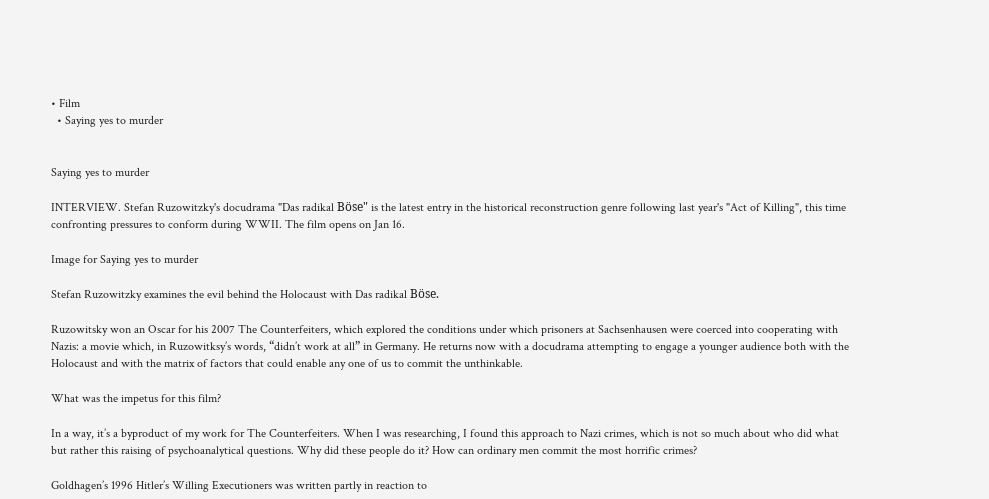• Film
  • Saying yes to murder


Saying yes to murder

INTERVIEW. Stefan Ruzowitzky's docudrama "Das radikal Böse" is the latest entry in the historical reconstruction genre following last year's "Act of Killing", this time confronting pressures to conform during WWII. The film opens on Jan 16.

Image for Saying yes to murder

Stefan Ruzowitzky examines the evil behind the Holocaust with Das radikal Böse.

Ruzowitsky won an Oscar for his 2007 The Counterfeiters, which explored the conditions under which prisoners at Sachsenhausen were coerced into cooperating with Nazis: a movie which, in Ruzowitksy’s words, “didn’t work at all” in Germany. He returns now with a docudrama attempting to engage a younger audience both with the Holocaust and with the matrix of factors that could enable any one of us to commit the unthinkable.

What was the impetus for this film?

In a way, it’s a byproduct of my work for The Counterfeiters. When I was researching, I found this approach to Nazi crimes, which is not so much about who did what but rather this raising of psychoanalytical questions. Why did these people do it? How can ordinary men commit the most horrific crimes?

Goldhagen’s 1996 Hitler’s Willing Executioners was written partly in reaction to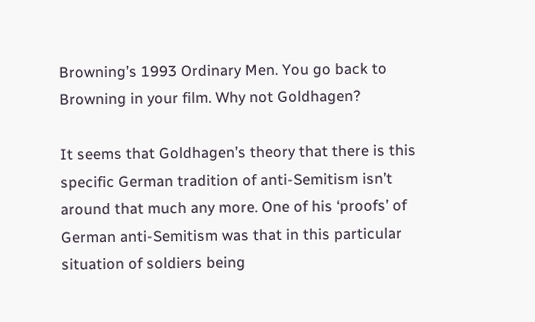Browning’s 1993 Ordinary Men. You go back to Browning in your film. Why not Goldhagen?

It seems that Goldhagen’s theory that there is this specific German tradition of anti-Semitism isn’t around that much any more. One of his ‘proofs’ of German anti-Semitism was that in this particular situation of soldiers being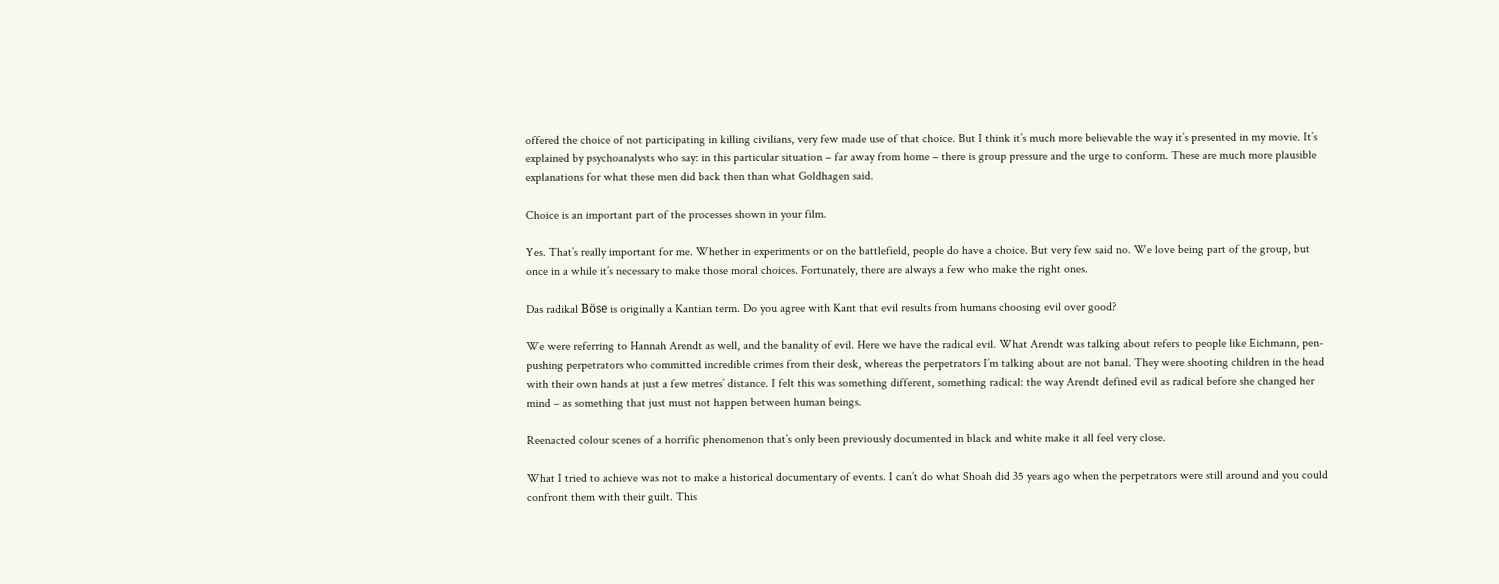offered the choice of not participating in killing civilians, very few made use of that choice. But I think it’s much more believable the way it’s presented in my movie. It’s explained by psychoanalysts who say: in this particular situation – far away from home – there is group pressure and the urge to conform. These are much more plausible explanations for what these men did back then than what Goldhagen said.

Choice is an important part of the processes shown in your film.

Yes. That’s really important for me. Whether in experiments or on the battlefield, people do have a choice. But very few said no. We love being part of the group, but once in a while it’s necessary to make those moral choices. Fortunately, there are always a few who make the right ones.

Das radikal Böse is originally a Kantian term. Do you agree with Kant that evil results from humans choosing evil over good?

We were referring to Hannah Arendt as well, and the banality of evil. Here we have the radical evil. What Arendt was talking about refers to people like Eichmann, pen-pushing perpetrators who committed incredible crimes from their desk, whereas the perpetrators I’m talking about are not banal. They were shooting children in the head with their own hands at just a few metres’ distance. I felt this was something different, something radical: the way Arendt defined evil as radical before she changed her mind – as something that just must not happen between human beings.

Reenacted colour scenes of a horrific phenomenon that’s only been previously documented in black and white make it all feel very close.

What I tried to achieve was not to make a historical documentary of events. I can’t do what Shoah did 35 years ago when the perpetrators were still around and you could confront them with their guilt. This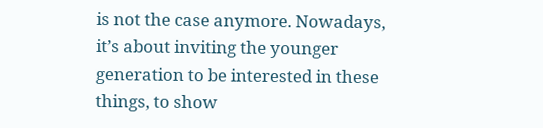is not the case anymore. Nowadays, it’s about inviting the younger generation to be interested in these things, to show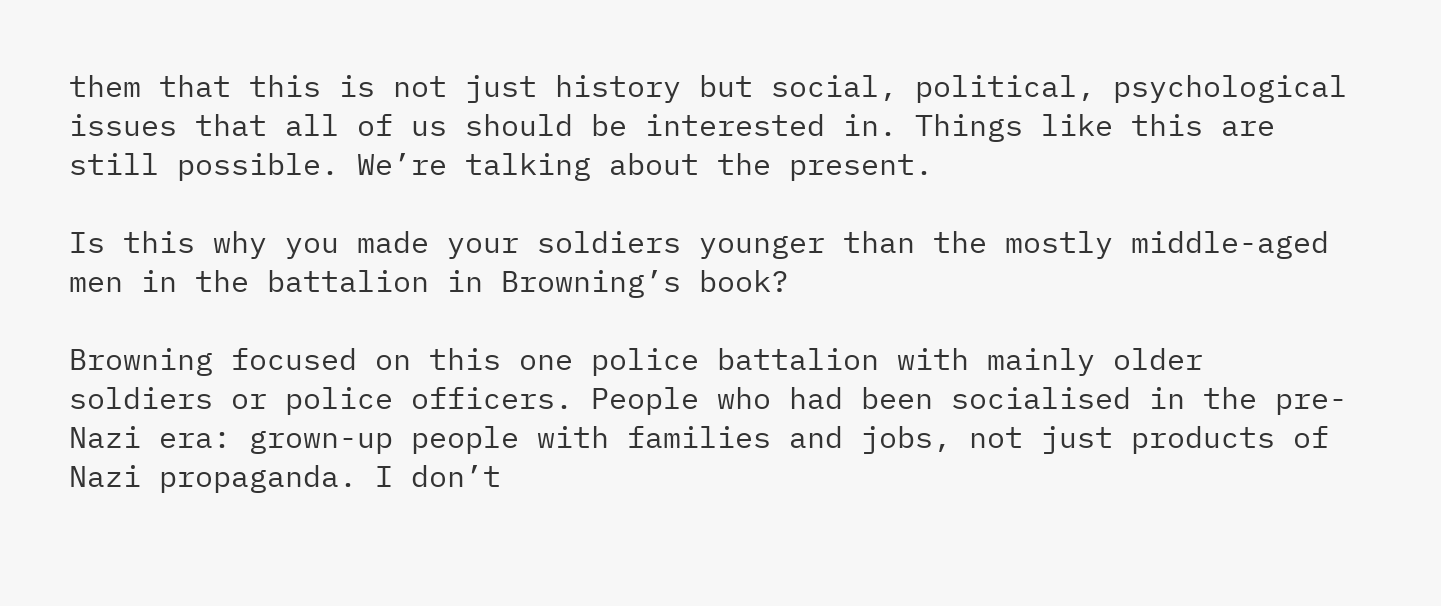them that this is not just history but social, political, psychological issues that all of us should be interested in. Things like this are still possible. We’re talking about the present.

Is this why you made your soldiers younger than the mostly middle-aged men in the battalion in Browning’s book?

Browning focused on this one police battalion with mainly older soldiers or police officers. People who had been socialised in the pre-Nazi era: grown-up people with families and jobs, not just products of Nazi propaganda. I don’t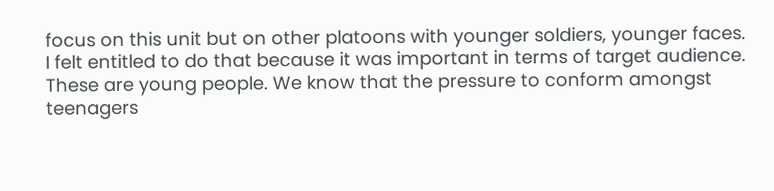focus on this unit but on other platoons with younger soldiers, younger faces. I felt entitled to do that because it was important in terms of target audience. These are young people. We know that the pressure to conform amongst teenagers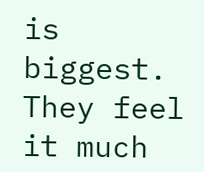is biggest. They feel it much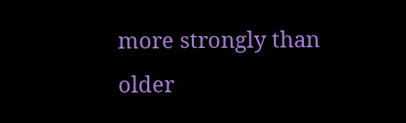more strongly than older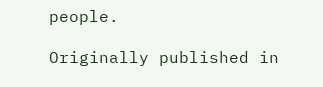people.

Originally published in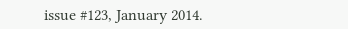issue #123, January 2014.